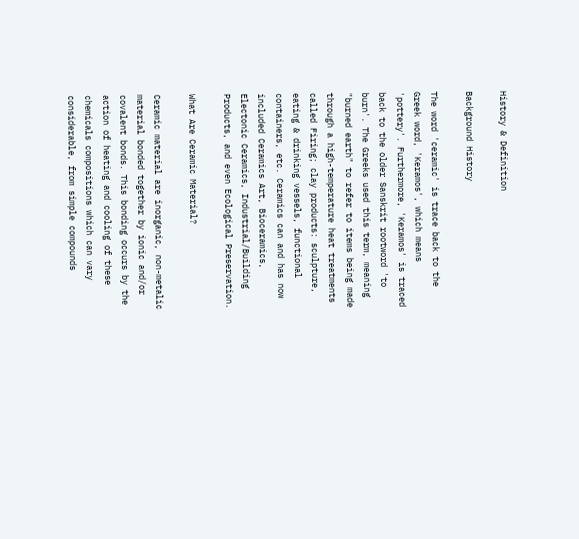History & Definition

Background History

The word 'ceramic' is trace back to the Greek word, 'Keramos', which means 'pottery'. Furthermore, 'Keramos' is traced back to the older Sanskrit rootword 'to burn'. The Greeks used this term, meaning "burned earth" to refer to items being made through a high-temperature heat treatments called Firing; clay products: sculpture, eating & drinking vessels, functional containers, etc. Ceramics can and has now included Ceramics Art, Bioceramics, Electonic Ceramics, Industrial/Building Products, and even Ecological Preservation.

What Are Ceramic Material?

Ceramic material are inorganic, non-metalic material bonded together by ionic and/or covalent bonds. This bonding occurs by the action of heating and cooling of these chemicals compositions which can vary considerable, from simple compounds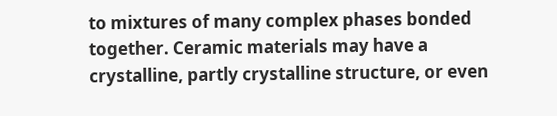to mixtures of many complex phases bonded together. Ceramic materials may have a crystalline, partly crystalline structure, or even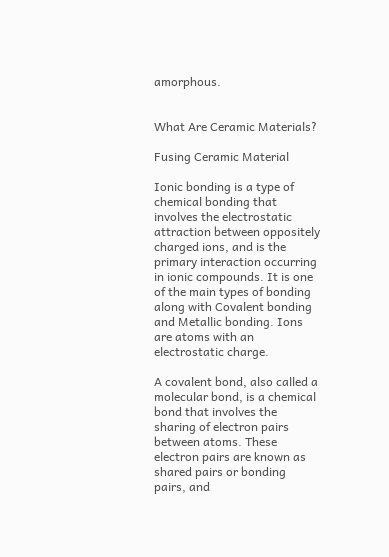amorphous.


What Are Ceramic Materials?

Fusing Ceramic Material

Ionic bonding is a type of chemical bonding that involves the electrostatic attraction between oppositely charged ions, and is the primary interaction occurring in ionic compounds. It is one of the main types of bonding along with Covalent bonding and Metallic bonding. Ions are atoms with an electrostatic charge.

A covalent bond, also called a molecular bond, is a chemical bond that involves the sharing of electron pairs between atoms. These electron pairs are known as shared pairs or bonding pairs, and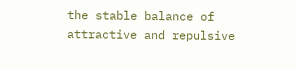the stable balance of attractive and repulsive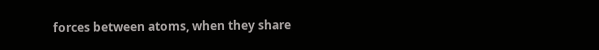forces between atoms, when they share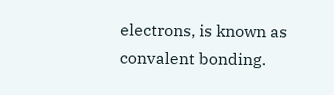electrons, is known as convalent bonding.